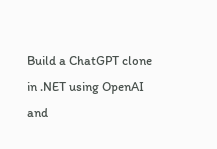Build a ChatGPT clone in .NET using OpenAI and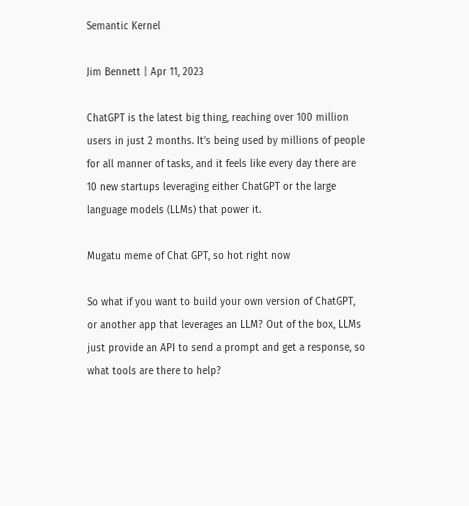Semantic Kernel

Jim Bennett | Apr 11, 2023

ChatGPT is the latest big thing, reaching over 100 million users in just 2 months. It’s being used by millions of people for all manner of tasks, and it feels like every day there are 10 new startups leveraging either ChatGPT or the large language models (LLMs) that power it.

Mugatu meme of Chat GPT, so hot right now

So what if you want to build your own version of ChatGPT, or another app that leverages an LLM? Out of the box, LLMs just provide an API to send a prompt and get a response, so what tools are there to help?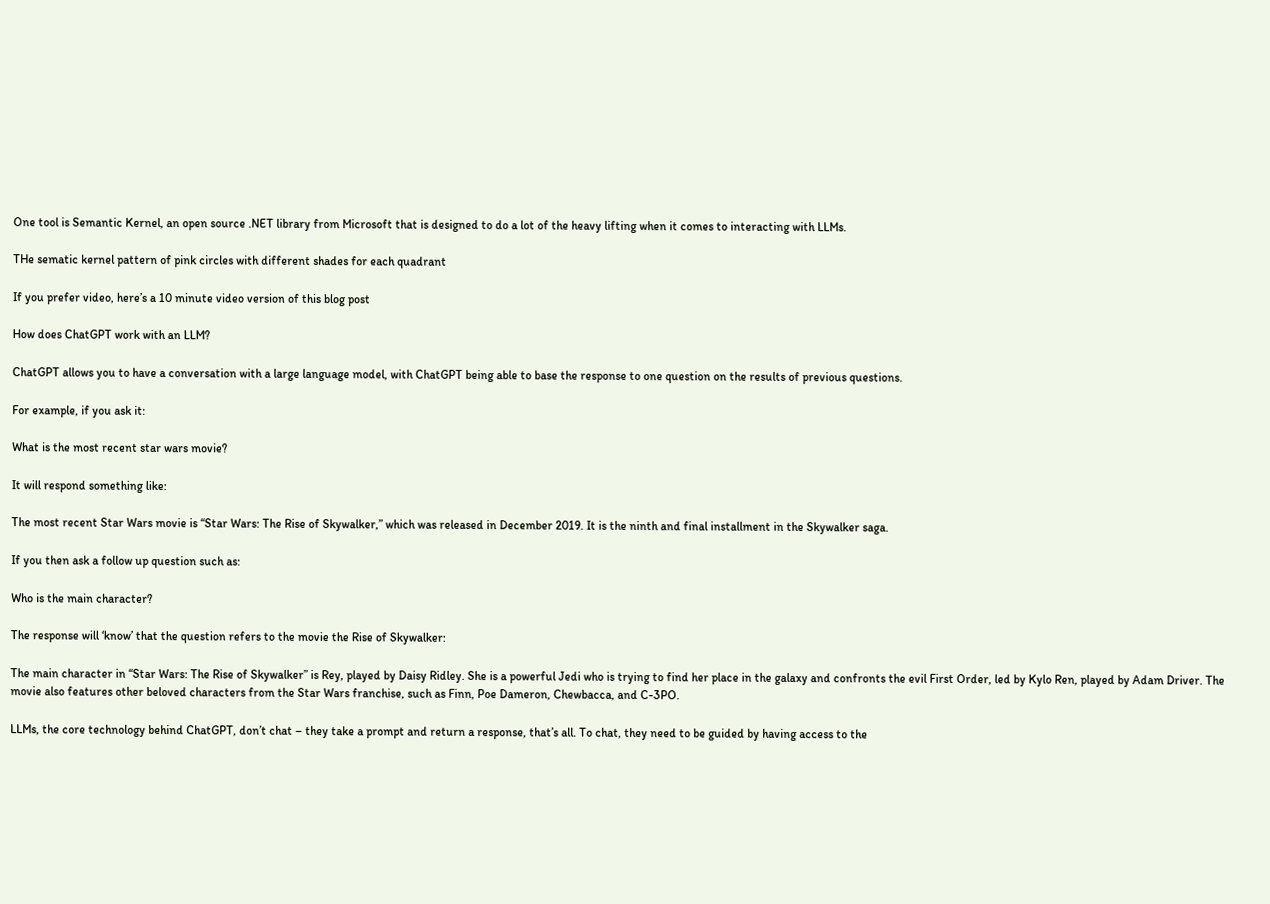One tool is Semantic Kernel, an open source .NET library from Microsoft that is designed to do a lot of the heavy lifting when it comes to interacting with LLMs.

THe sematic kernel pattern of pink circles with different shades for each quadrant

If you prefer video, here’s a 10 minute video version of this blog post

How does ChatGPT work with an LLM?

ChatGPT allows you to have a conversation with a large language model, with ChatGPT being able to base the response to one question on the results of previous questions.

For example, if you ask it:

What is the most recent star wars movie?

It will respond something like:

The most recent Star Wars movie is “Star Wars: The Rise of Skywalker,” which was released in December 2019. It is the ninth and final installment in the Skywalker saga.

If you then ask a follow up question such as:

Who is the main character?

The response will ‘know’ that the question refers to the movie the Rise of Skywalker:

The main character in “Star Wars: The Rise of Skywalker” is Rey, played by Daisy Ridley. She is a powerful Jedi who is trying to find her place in the galaxy and confronts the evil First Order, led by Kylo Ren, played by Adam Driver. The movie also features other beloved characters from the Star Wars franchise, such as Finn, Poe Dameron, Chewbacca, and C-3PO.

LLMs, the core technology behind ChatGPT, don’t chat – they take a prompt and return a response, that’s all. To chat, they need to be guided by having access to the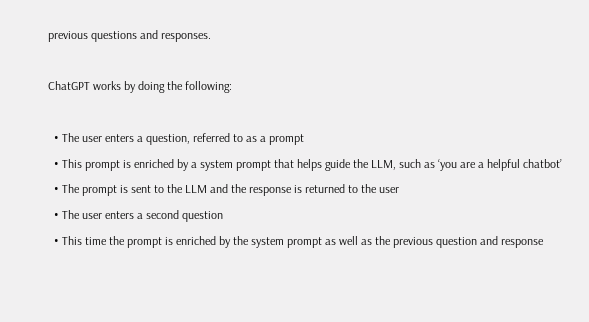previous questions and responses.

ChatGPT works by doing the following:

  • The user enters a question, referred to as a prompt
  • This prompt is enriched by a system prompt that helps guide the LLM, such as ‘you are a helpful chatbot’
  • The prompt is sent to the LLM and the response is returned to the user
  • The user enters a second question
  • This time the prompt is enriched by the system prompt as well as the previous question and response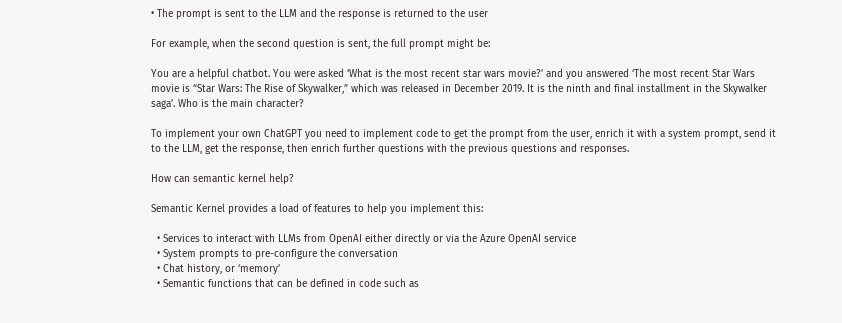• The prompt is sent to the LLM and the response is returned to the user

For example, when the second question is sent, the full prompt might be:

You are a helpful chatbot. You were asked ‘What is the most recent star wars movie?’ and you answered ‘The most recent Star Wars movie is “Star Wars: The Rise of Skywalker,” which was released in December 2019. It is the ninth and final installment in the Skywalker saga’. Who is the main character?

To implement your own ChatGPT you need to implement code to get the prompt from the user, enrich it with a system prompt, send it to the LLM, get the response, then enrich further questions with the previous questions and responses.

How can semantic kernel help?

Semantic Kernel provides a load of features to help you implement this:

  • Services to interact with LLMs from OpenAI either directly or via the Azure OpenAI service
  • System prompts to pre-configure the conversation
  • Chat history, or ‘memory’
  • Semantic functions that can be defined in code such as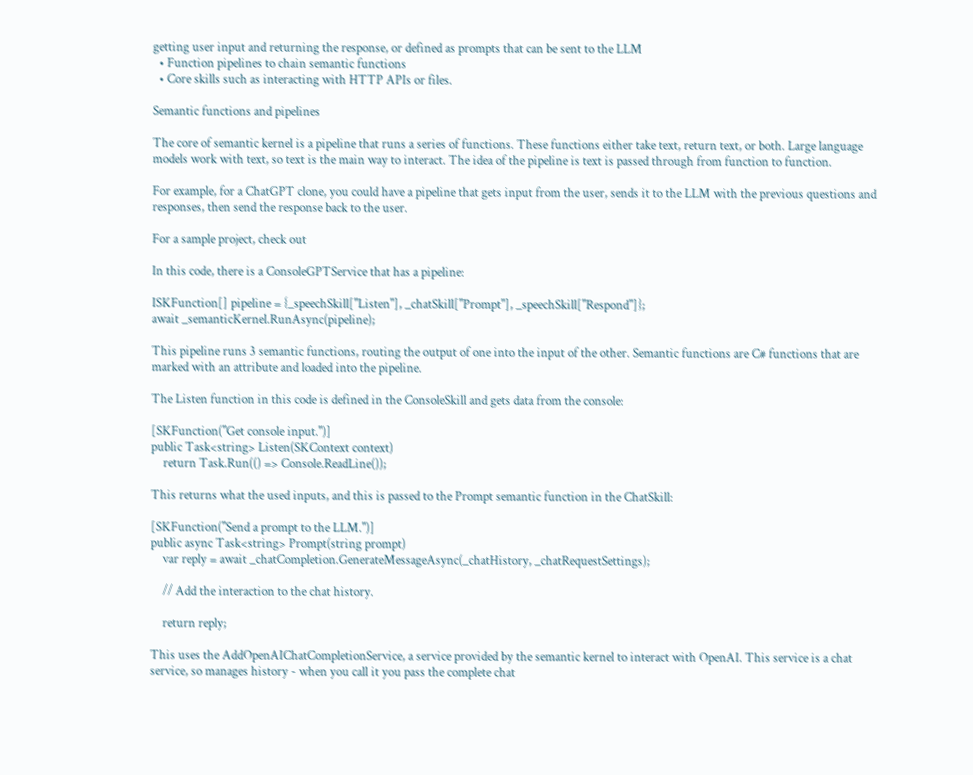getting user input and returning the response, or defined as prompts that can be sent to the LLM
  • Function pipelines to chain semantic functions
  • Core skills such as interacting with HTTP APIs or files.

Semantic functions and pipelines

The core of semantic kernel is a pipeline that runs a series of functions. These functions either take text, return text, or both. Large language models work with text, so text is the main way to interact. The idea of the pipeline is text is passed through from function to function.

For example, for a ChatGPT clone, you could have a pipeline that gets input from the user, sends it to the LLM with the previous questions and responses, then send the response back to the user.

For a sample project, check out

In this code, there is a ConsoleGPTService that has a pipeline:

ISKFunction[] pipeline = {_speechSkill["Listen"], _chatSkill["Prompt"], _speechSkill["Respond"]};
await _semanticKernel.RunAsync(pipeline);

This pipeline runs 3 semantic functions, routing the output of one into the input of the other. Semantic functions are C# functions that are marked with an attribute and loaded into the pipeline.

The Listen function in this code is defined in the ConsoleSkill and gets data from the console:

[SKFunction("Get console input.")]
public Task<string> Listen(SKContext context)
    return Task.Run(() => Console.ReadLine());

This returns what the used inputs, and this is passed to the Prompt semantic function in the ChatSkill:

[SKFunction("Send a prompt to the LLM.")]
public async Task<string> Prompt(string prompt)
    var reply = await _chatCompletion.GenerateMessageAsync(_chatHistory, _chatRequestSettings);

    // Add the interaction to the chat history.

    return reply;

This uses the AddOpenAIChatCompletionService, a service provided by the semantic kernel to interact with OpenAI. This service is a chat service, so manages history - when you call it you pass the complete chat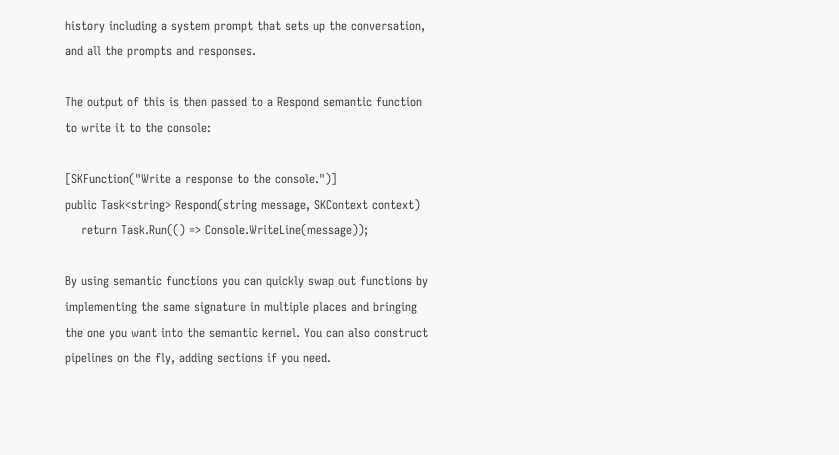history including a system prompt that sets up the conversation, and all the prompts and responses.

The output of this is then passed to a Respond semantic function to write it to the console:

[SKFunction("Write a response to the console.")]
public Task<string> Respond(string message, SKContext context)
    return Task.Run(() => Console.WriteLine(message));

By using semantic functions you can quickly swap out functions by implementing the same signature in multiple places and bringing the one you want into the semantic kernel. You can also construct pipelines on the fly, adding sections if you need.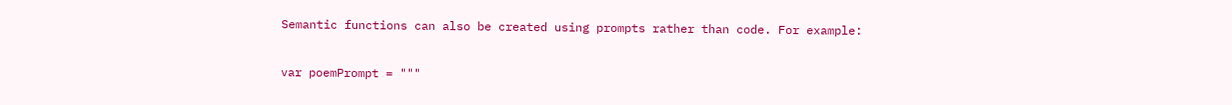Semantic functions can also be created using prompts rather than code. For example:

var poemPrompt = """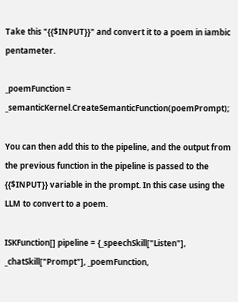Take this "{{$INPUT}}" and convert it to a poem in iambic pentameter.

_poemFunction = _semanticKernel.CreateSemanticFunction(poemPrompt);

You can then add this to the pipeline, and the output from the previous function in the pipeline is passed to the {{$INPUT}} variable in the prompt. In this case using the LLM to convert to a poem.

ISKFunction[] pipeline = {_speechSkill["Listen"], _chatSkill["Prompt"], _poemFunction,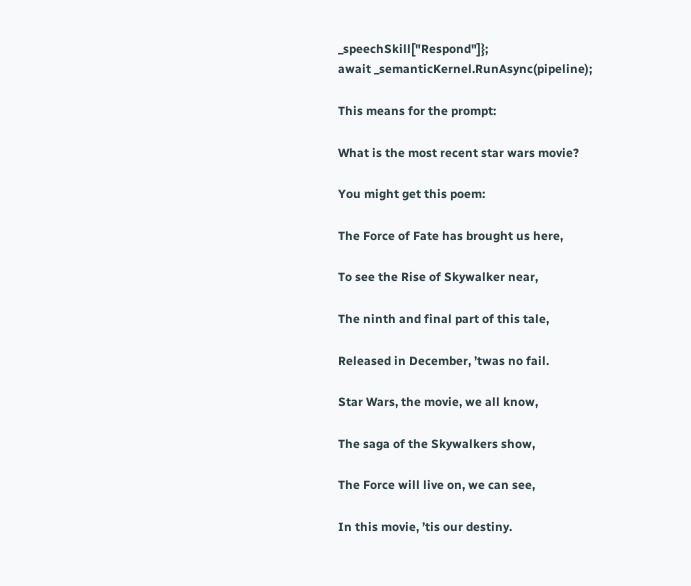_speechSkill["Respond"]};
await _semanticKernel.RunAsync(pipeline);

This means for the prompt:

What is the most recent star wars movie?

You might get this poem:

The Force of Fate has brought us here,

To see the Rise of Skywalker near,

The ninth and final part of this tale,

Released in December, ’twas no fail.

Star Wars, the movie, we all know,

The saga of the Skywalkers show,

The Force will live on, we can see,

In this movie, ’tis our destiny.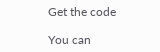Get the code

You can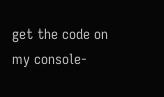get the code on my console-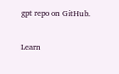gpt repo on GitHub.

Learn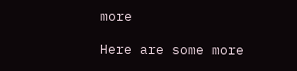more

Here are some more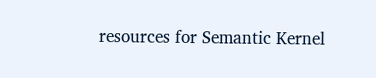resources for Semantic Kernel